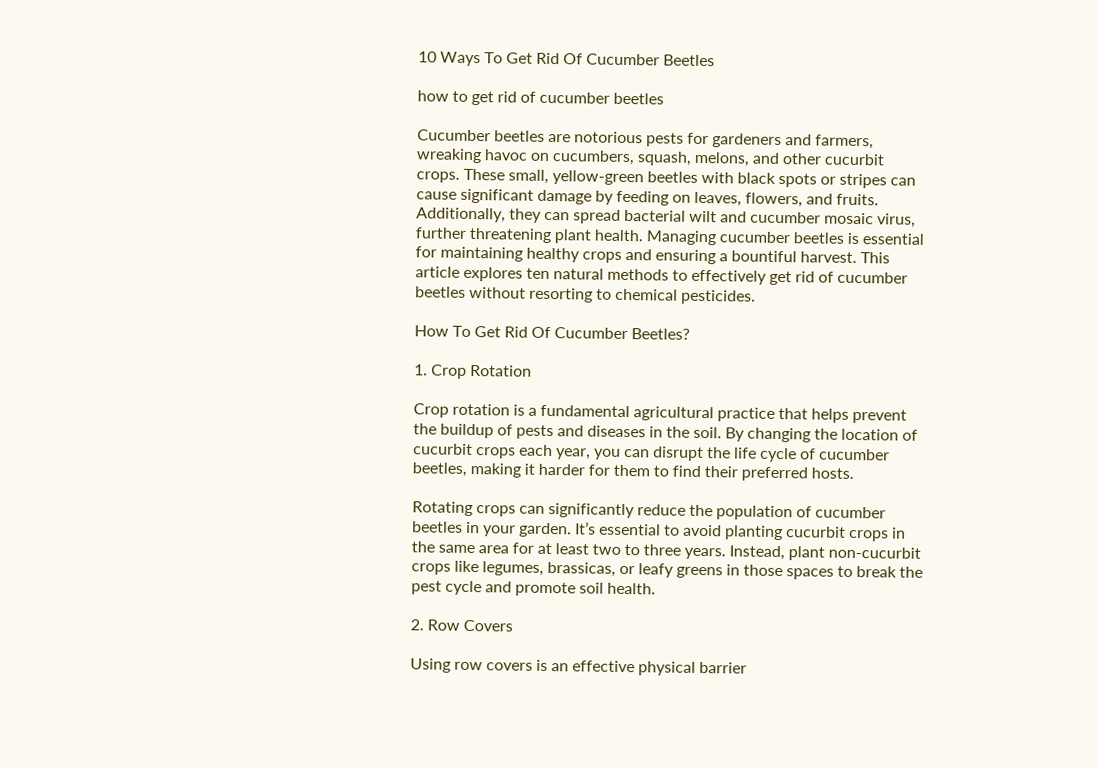10 Ways To Get Rid Of Cucumber Beetles

how to get rid of cucumber beetles

Cucumber beetles are notorious pests for gardeners and farmers, wreaking havoc on cucumbers, squash, melons, and other cucurbit crops. These small, yellow-green beetles with black spots or stripes can cause significant damage by feeding on leaves, flowers, and fruits. Additionally, they can spread bacterial wilt and cucumber mosaic virus, further threatening plant health. Managing cucumber beetles is essential for maintaining healthy crops and ensuring a bountiful harvest. This article explores ten natural methods to effectively get rid of cucumber beetles without resorting to chemical pesticides.

How To Get Rid Of Cucumber Beetles?

1. Crop Rotation

Crop rotation is a fundamental agricultural practice that helps prevent the buildup of pests and diseases in the soil. By changing the location of cucurbit crops each year, you can disrupt the life cycle of cucumber beetles, making it harder for them to find their preferred hosts.

Rotating crops can significantly reduce the population of cucumber beetles in your garden. It’s essential to avoid planting cucurbit crops in the same area for at least two to three years. Instead, plant non-cucurbit crops like legumes, brassicas, or leafy greens in those spaces to break the pest cycle and promote soil health.

2. Row Covers

Using row covers is an effective physical barrier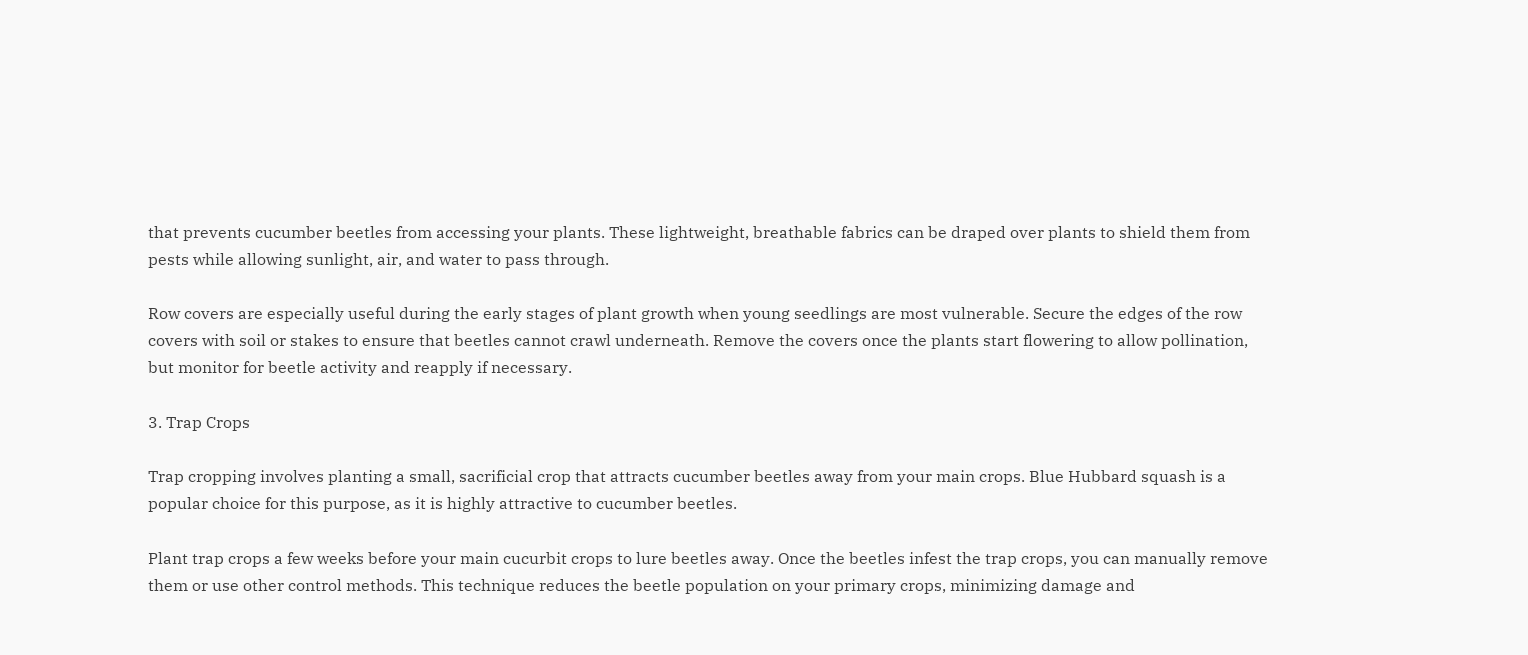that prevents cucumber beetles from accessing your plants. These lightweight, breathable fabrics can be draped over plants to shield them from pests while allowing sunlight, air, and water to pass through.

Row covers are especially useful during the early stages of plant growth when young seedlings are most vulnerable. Secure the edges of the row covers with soil or stakes to ensure that beetles cannot crawl underneath. Remove the covers once the plants start flowering to allow pollination, but monitor for beetle activity and reapply if necessary.

3. Trap Crops

Trap cropping involves planting a small, sacrificial crop that attracts cucumber beetles away from your main crops. Blue Hubbard squash is a popular choice for this purpose, as it is highly attractive to cucumber beetles.

Plant trap crops a few weeks before your main cucurbit crops to lure beetles away. Once the beetles infest the trap crops, you can manually remove them or use other control methods. This technique reduces the beetle population on your primary crops, minimizing damage and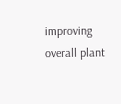improving overall plant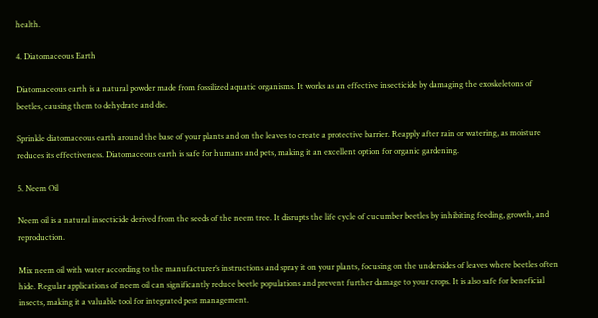health.

4. Diatomaceous Earth

Diatomaceous earth is a natural powder made from fossilized aquatic organisms. It works as an effective insecticide by damaging the exoskeletons of beetles, causing them to dehydrate and die.

Sprinkle diatomaceous earth around the base of your plants and on the leaves to create a protective barrier. Reapply after rain or watering, as moisture reduces its effectiveness. Diatomaceous earth is safe for humans and pets, making it an excellent option for organic gardening.

5. Neem Oil

Neem oil is a natural insecticide derived from the seeds of the neem tree. It disrupts the life cycle of cucumber beetles by inhibiting feeding, growth, and reproduction.

Mix neem oil with water according to the manufacturer’s instructions and spray it on your plants, focusing on the undersides of leaves where beetles often hide. Regular applications of neem oil can significantly reduce beetle populations and prevent further damage to your crops. It is also safe for beneficial insects, making it a valuable tool for integrated pest management.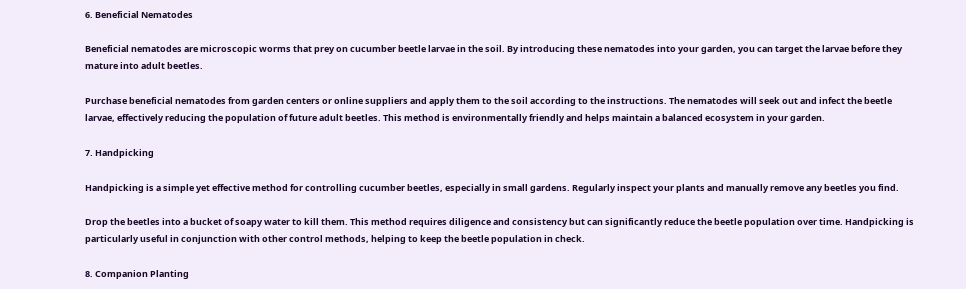6. Beneficial Nematodes

Beneficial nematodes are microscopic worms that prey on cucumber beetle larvae in the soil. By introducing these nematodes into your garden, you can target the larvae before they mature into adult beetles.

Purchase beneficial nematodes from garden centers or online suppliers and apply them to the soil according to the instructions. The nematodes will seek out and infect the beetle larvae, effectively reducing the population of future adult beetles. This method is environmentally friendly and helps maintain a balanced ecosystem in your garden.

7. Handpicking

Handpicking is a simple yet effective method for controlling cucumber beetles, especially in small gardens. Regularly inspect your plants and manually remove any beetles you find.

Drop the beetles into a bucket of soapy water to kill them. This method requires diligence and consistency but can significantly reduce the beetle population over time. Handpicking is particularly useful in conjunction with other control methods, helping to keep the beetle population in check.

8. Companion Planting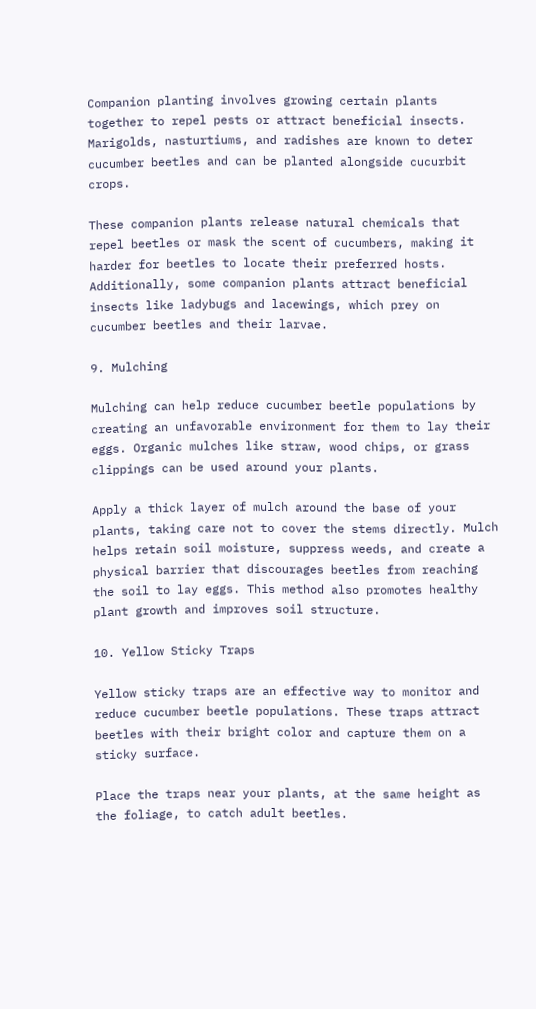Companion planting involves growing certain plants together to repel pests or attract beneficial insects. Marigolds, nasturtiums, and radishes are known to deter cucumber beetles and can be planted alongside cucurbit crops.

These companion plants release natural chemicals that repel beetles or mask the scent of cucumbers, making it harder for beetles to locate their preferred hosts. Additionally, some companion plants attract beneficial insects like ladybugs and lacewings, which prey on cucumber beetles and their larvae.

9. Mulching

Mulching can help reduce cucumber beetle populations by creating an unfavorable environment for them to lay their eggs. Organic mulches like straw, wood chips, or grass clippings can be used around your plants.

Apply a thick layer of mulch around the base of your plants, taking care not to cover the stems directly. Mulch helps retain soil moisture, suppress weeds, and create a physical barrier that discourages beetles from reaching the soil to lay eggs. This method also promotes healthy plant growth and improves soil structure.

10. Yellow Sticky Traps

Yellow sticky traps are an effective way to monitor and reduce cucumber beetle populations. These traps attract beetles with their bright color and capture them on a sticky surface.

Place the traps near your plants, at the same height as the foliage, to catch adult beetles.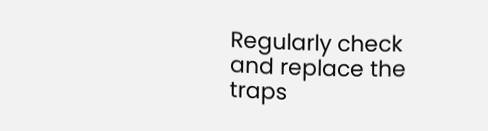Regularly check and replace the traps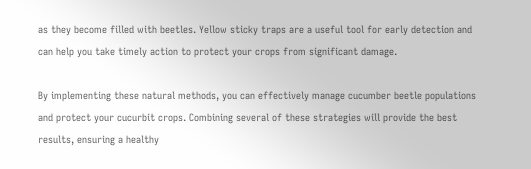as they become filled with beetles. Yellow sticky traps are a useful tool for early detection and can help you take timely action to protect your crops from significant damage.

By implementing these natural methods, you can effectively manage cucumber beetle populations and protect your cucurbit crops. Combining several of these strategies will provide the best results, ensuring a healthy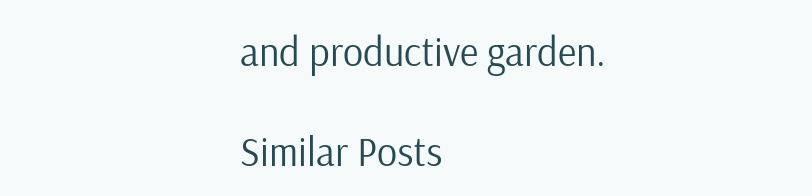and productive garden.

Similar Posts